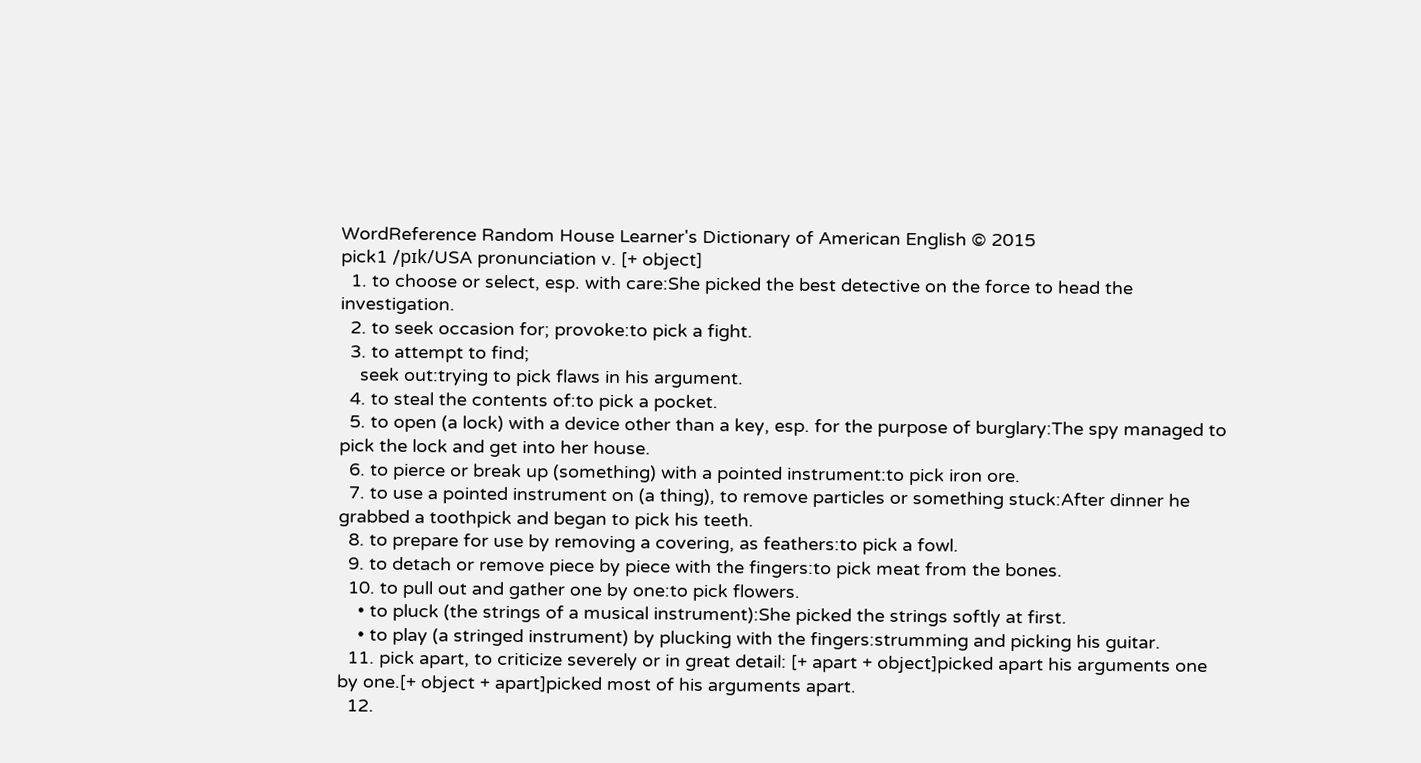WordReference Random House Learner's Dictionary of American English © 2015
pick1 /pɪk/USA pronunciation v. [+ object]
  1. to choose or select, esp. with care:She picked the best detective on the force to head the investigation.
  2. to seek occasion for; provoke:to pick a fight.
  3. to attempt to find;
    seek out:trying to pick flaws in his argument.
  4. to steal the contents of:to pick a pocket.
  5. to open (a lock) with a device other than a key, esp. for the purpose of burglary:The spy managed to pick the lock and get into her house.
  6. to pierce or break up (something) with a pointed instrument:to pick iron ore.
  7. to use a pointed instrument on (a thing), to remove particles or something stuck:After dinner he grabbed a toothpick and began to pick his teeth.
  8. to prepare for use by removing a covering, as feathers:to pick a fowl.
  9. to detach or remove piece by piece with the fingers:to pick meat from the bones.
  10. to pull out and gather one by one:to pick flowers.
    • to pluck (the strings of a musical instrument):She picked the strings softly at first.
    • to play (a stringed instrument) by plucking with the fingers:strumming and picking his guitar.
  11. pick apart, to criticize severely or in great detail: [+ apart + object]picked apart his arguments one by one.[+ object + apart]picked most of his arguments apart.
  12.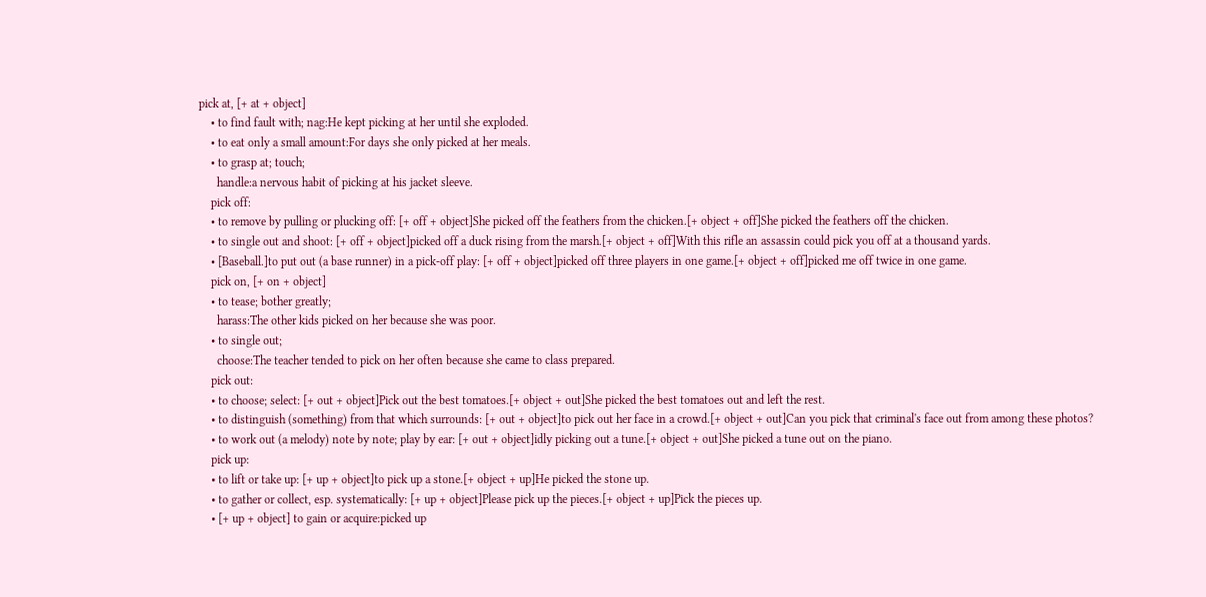pick at, [+ at + object]
    • to find fault with; nag:He kept picking at her until she exploded.
    • to eat only a small amount:For days she only picked at her meals.
    • to grasp at; touch;
      handle:a nervous habit of picking at his jacket sleeve.
    pick off:
    • to remove by pulling or plucking off: [+ off + object]She picked off the feathers from the chicken.[+ object + off]She picked the feathers off the chicken.
    • to single out and shoot: [+ off + object]picked off a duck rising from the marsh.[+ object + off]With this rifle an assassin could pick you off at a thousand yards.
    • [Baseball.]to put out (a base runner) in a pick-off play: [+ off + object]picked off three players in one game.[+ object + off]picked me off twice in one game.
    pick on, [+ on + object]
    • to tease; bother greatly;
      harass:The other kids picked on her because she was poor.
    • to single out;
      choose:The teacher tended to pick on her often because she came to class prepared.
    pick out:
    • to choose; select: [+ out + object]Pick out the best tomatoes.[+ object + out]She picked the best tomatoes out and left the rest.
    • to distinguish (something) from that which surrounds: [+ out + object]to pick out her face in a crowd.[+ object + out]Can you pick that criminal's face out from among these photos?
    • to work out (a melody) note by note; play by ear: [+ out + object]idly picking out a tune.[+ object + out]She picked a tune out on the piano.
    pick up:
    • to lift or take up: [+ up + object]to pick up a stone.[+ object + up]He picked the stone up.
    • to gather or collect, esp. systematically: [+ up + object]Please pick up the pieces.[+ object + up]Pick the pieces up.
    • [+ up + object] to gain or acquire:picked up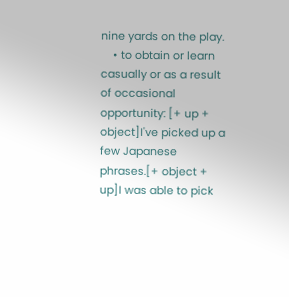nine yards on the play.
    • to obtain or learn casually or as a result of occasional opportunity: [+ up + object]I've picked up a few Japanese phrases.[+ object + up]I was able to pick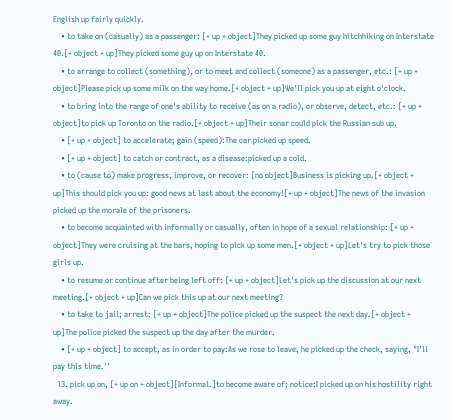English up fairly quickly.
    • to take on (casually) as a passenger: [+ up + object]They picked up some guy hitchhiking on Interstate 40.[+ object + up]They picked some guy up on Interstate 40.
    • to arrange to collect (something), or to meet and collect (someone) as a passenger, etc.: [+ up + object]Please pick up some milk on the way home.[+ object + up]We'll pick you up at eight o'clock.
    • to bring into the range of one's ability to receive (as on a radio), or observe, detect, etc.: [+ up + object]to pick up Toronto on the radio.[+ object + up]Their sonar could pick the Russian sub up.
    • [+ up + object] to accelerate; gain (speed):The car picked up speed.
    • [+ up + object] to catch or contract, as a disease:picked up a cold.
    • to (cause to) make progress, improve, or recover: [no object]Business is picking up.[+ object + up]This should pick you up: good news at last about the economy![+ up + object]The news of the invasion picked up the morale of the prisoners.
    • to become acquainted with informally or casually, often in hope of a sexual relationship: [+ up + object]They were cruising at the bars, hoping to pick up some men.[+ object + up]Let's try to pick those girls up.
    • to resume or continue after being left off: [+ up + object]Let's pick up the discussion at our next meeting.[+ object + up]Can we pick this up at our next meeting?
    • to take to jail; arrest: [+ up + object]The police picked up the suspect the next day.[+ object + up]The police picked the suspect up the day after the murder.
    • [+ up + object] to accept, as in order to pay:As we rose to leave, he picked up the check, saying, "I'll pay this time.''
  13. pick up on, [+ up on + object][Informal.]to become aware of; notice:I picked up on his hostility right away.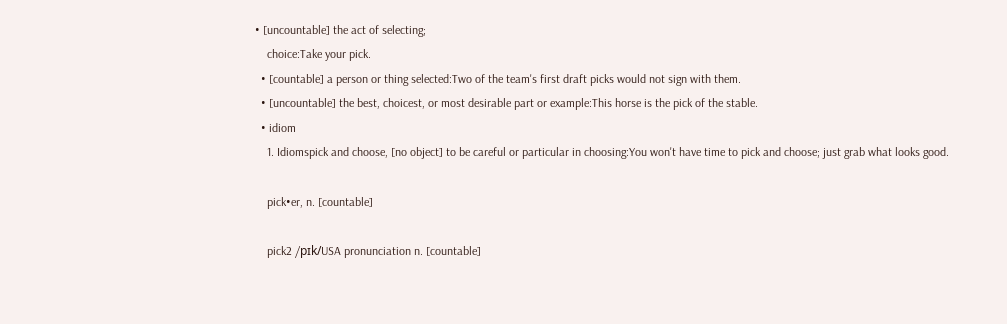• [uncountable] the act of selecting;
    choice:Take your pick.
  • [countable] a person or thing selected:Two of the team's first draft picks would not sign with them.
  • [uncountable] the best, choicest, or most desirable part or example:This horse is the pick of the stable.
  • idiom
    1. Idiomspick and choose, [no object] to be careful or particular in choosing:You won't have time to pick and choose; just grab what looks good.

    pick•er, n. [countable]

    pick2 /pɪk/USA pronunciation n. [countable]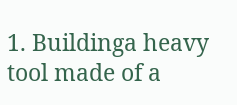1. Buildinga heavy tool made of a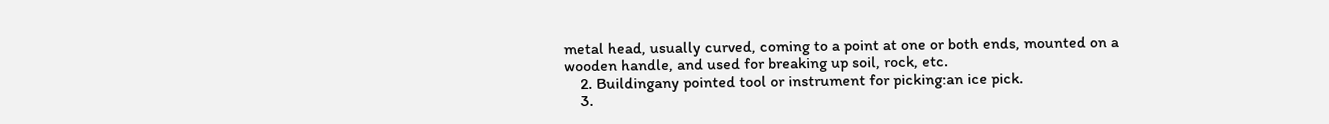metal head, usually curved, coming to a point at one or both ends, mounted on a wooden handle, and used for breaking up soil, rock, etc.
    2. Buildingany pointed tool or instrument for picking:an ice pick.
    3.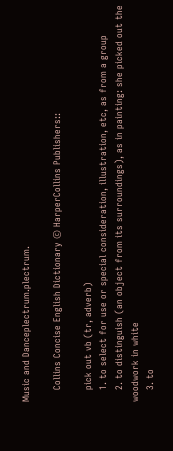Music and Danceplectrum.plectrum.

    Collins Concise English Dictionary © HarperCollins Publishers::

    pick out vb (tr, adverb)
    1. to select for use or special consideration, illustration, etc, as from a group
    2. to distinguish (an object from its surroundings), as in painting: she picked out the woodwork in white
    3. to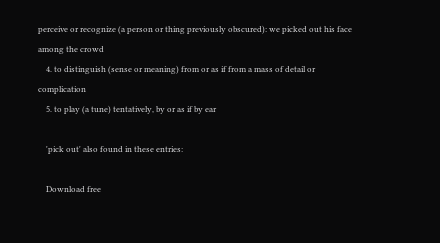perceive or recognize (a person or thing previously obscured): we picked out his face among the crowd
    4. to distinguish (sense or meaning) from or as if from a mass of detail or complication
    5. to play (a tune) tentatively, by or as if by ear

    'pick out' also found in these entries:

    Download free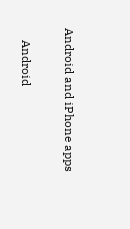Android and iPhone apps

    Android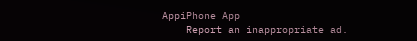AppiPhone App
    Report an inappropriate ad.